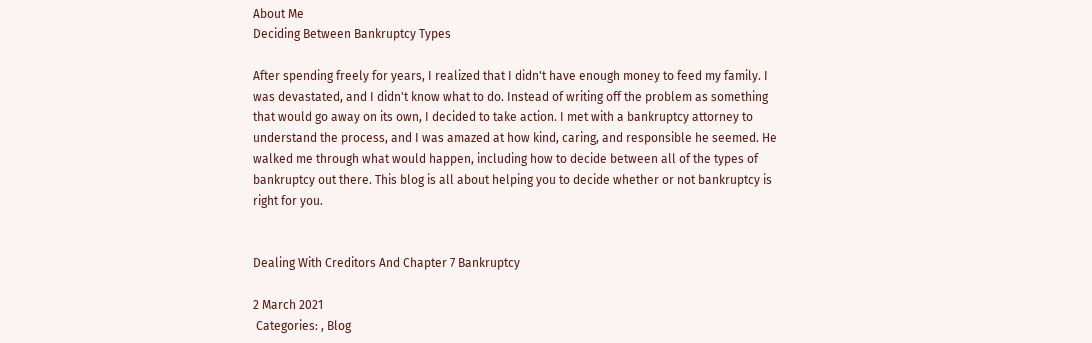About Me
Deciding Between Bankruptcy Types

After spending freely for years, I realized that I didn't have enough money to feed my family. I was devastated, and I didn't know what to do. Instead of writing off the problem as something that would go away on its own, I decided to take action. I met with a bankruptcy attorney to understand the process, and I was amazed at how kind, caring, and responsible he seemed. He walked me through what would happen, including how to decide between all of the types of bankruptcy out there. This blog is all about helping you to decide whether or not bankruptcy is right for you.


Dealing With Creditors And Chapter 7 Bankruptcy

2 March 2021
 Categories: , Blog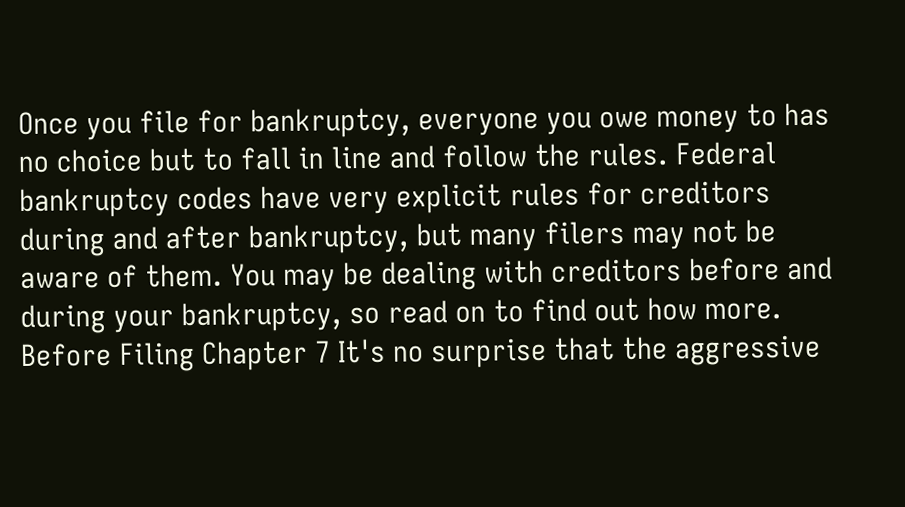Once you file for bankruptcy, everyone you owe money to has no choice but to fall in line and follow the rules. Federal bankruptcy codes have very explicit rules for creditors during and after bankruptcy, but many filers may not be aware of them. You may be dealing with creditors before and during your bankruptcy, so read on to find out how more. Before Filing Chapter 7 It's no surprise that the aggressive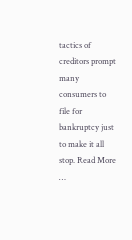tactics of creditors prompt many consumers to file for bankruptcy just to make it all stop. Read More …